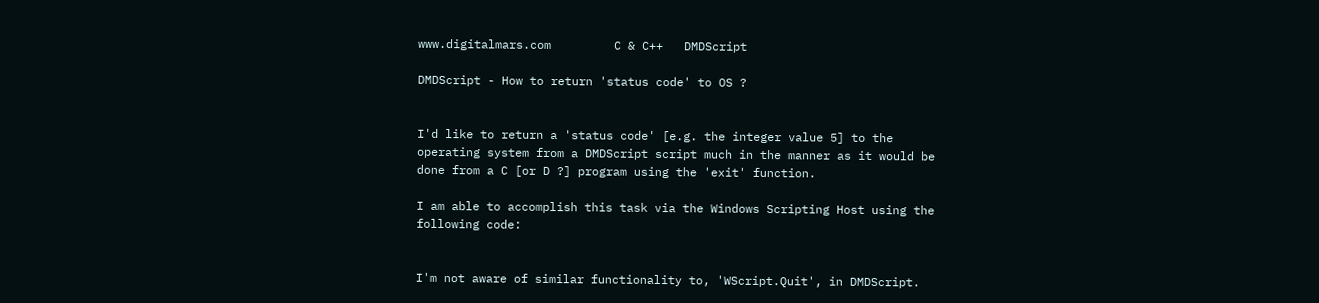www.digitalmars.com         C & C++   DMDScript

DMDScript - How to return 'status code' to OS ?


I'd like to return a 'status code' [e.g. the integer value 5] to the
operating system from a DMDScript script much in the manner as it would be
done from a C [or D ?] program using the 'exit' function.

I am able to accomplish this task via the Windows Scripting Host using the
following code:


I'm not aware of similar functionality to, 'WScript.Quit', in DMDScript.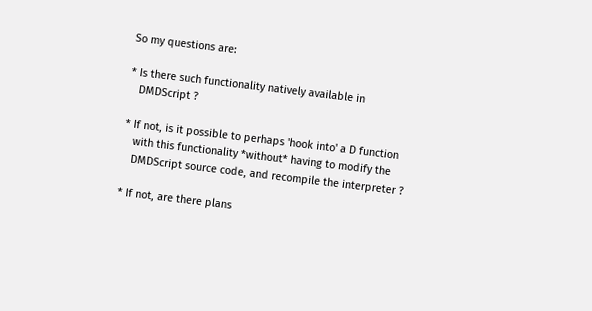So my questions are:

* Is there such functionality natively available in
   DMDScript ?

* If not, is it possible to perhaps 'hook into' a D function
   with this functionality *without* having to modify the
   DMDScript source code, and recompile the interpreter ?

* If not, are there plans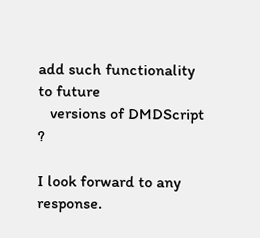add such functionality to future
   versions of DMDScript ?

I look forward to any response.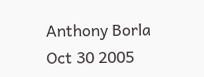Anthony Borla
Oct 30 2005